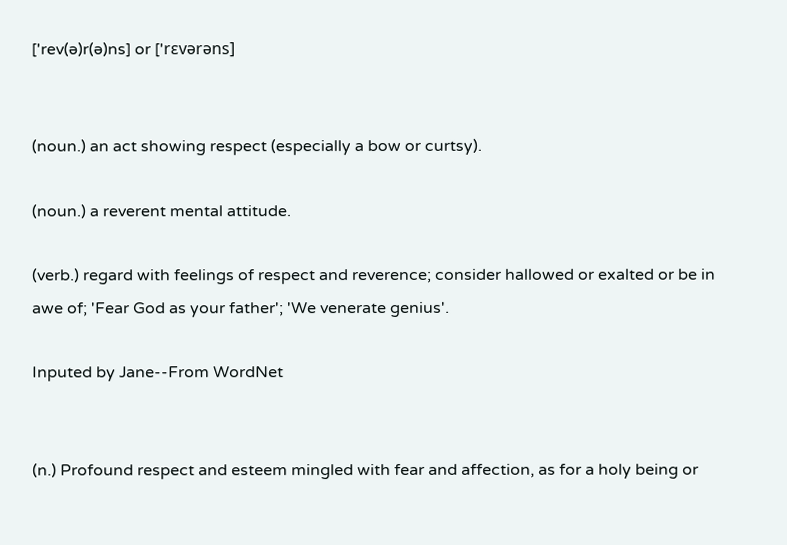['rev(ə)r(ə)ns] or ['rɛvərəns]


(noun.) an act showing respect (especially a bow or curtsy).

(noun.) a reverent mental attitude.

(verb.) regard with feelings of respect and reverence; consider hallowed or exalted or be in awe of; 'Fear God as your father'; 'We venerate genius'.

Inputed by Jane--From WordNet


(n.) Profound respect and esteem mingled with fear and affection, as for a holy being or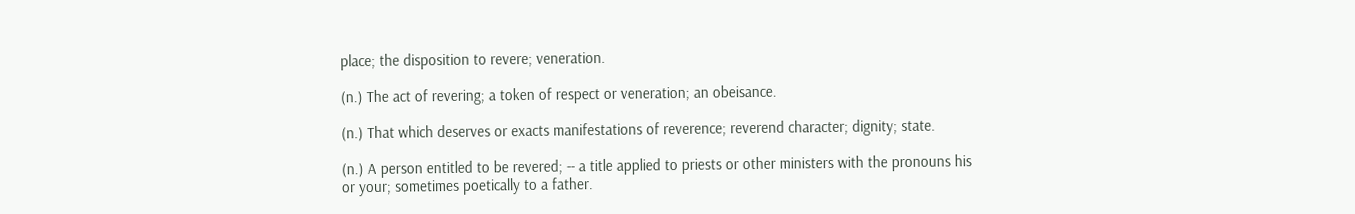place; the disposition to revere; veneration.

(n.) The act of revering; a token of respect or veneration; an obeisance.

(n.) That which deserves or exacts manifestations of reverence; reverend character; dignity; state.

(n.) A person entitled to be revered; -- a title applied to priests or other ministers with the pronouns his or your; sometimes poetically to a father.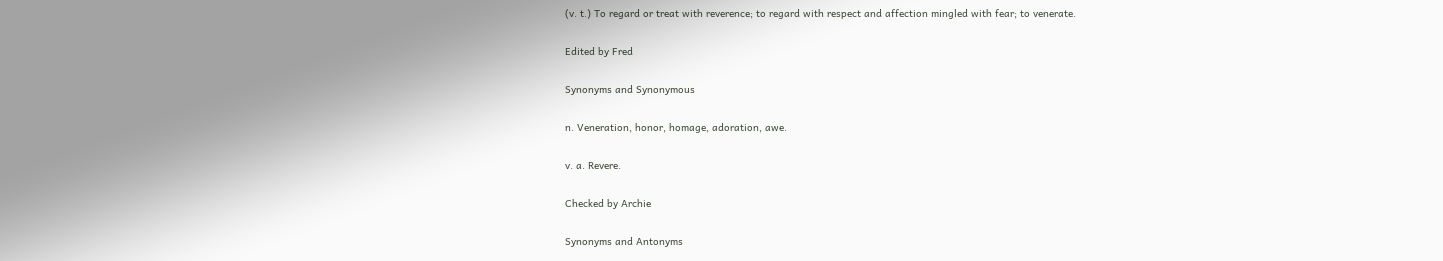(v. t.) To regard or treat with reverence; to regard with respect and affection mingled with fear; to venerate.

Edited by Fred

Synonyms and Synonymous

n. Veneration, honor, homage, adoration, awe.

v. a. Revere.

Checked by Archie

Synonyms and Antonyms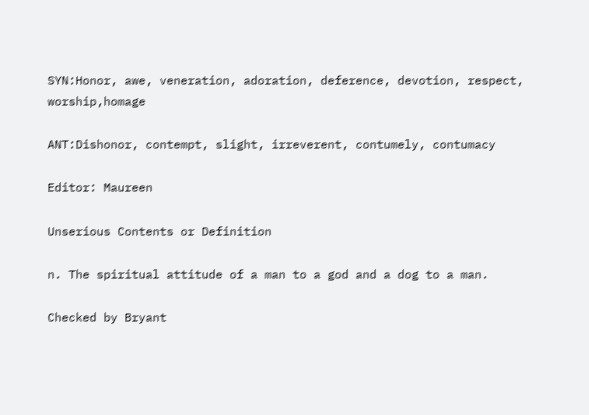SYN:Honor, awe, veneration, adoration, deference, devotion, respect, worship,homage

ANT:Dishonor, contempt, slight, irreverent, contumely, contumacy

Editor: Maureen

Unserious Contents or Definition

n. The spiritual attitude of a man to a god and a dog to a man.

Checked by Bryant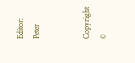Editor: Peter


Copyright ©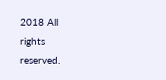2018 All rights reserved.